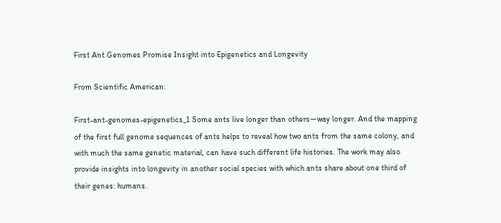First Ant Genomes Promise Insight into Epigenetics and Longevity

From Scientific American:

First-ant-genomes-epigenetics_1 Some ants live longer than others—way longer. And the mapping of the first full genome sequences of ants helps to reveal how two ants from the same colony, and with much the same genetic material, can have such different life histories. The work may also provide insights into longevity in another social species with which ants share about one third of their genes: humans.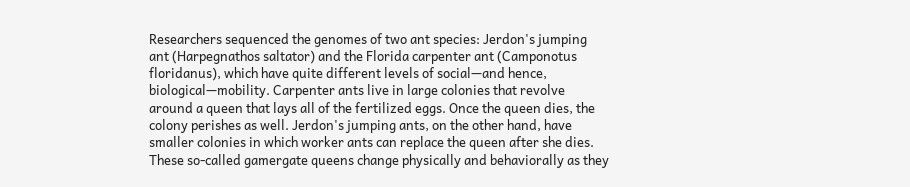Researchers sequenced the genomes of two ant species: Jerdon's jumping ant (Harpegnathos saltator) and the Florida carpenter ant (Camponotus floridanus), which have quite different levels of social—and hence, biological—mobility. Carpenter ants live in large colonies that revolve around a queen that lays all of the fertilized eggs. Once the queen dies, the colony perishes as well. Jerdon's jumping ants, on the other hand, have smaller colonies in which worker ants can replace the queen after she dies. These so-called gamergate queens change physically and behaviorally as they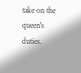take on the queen's duties.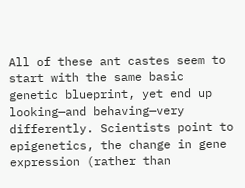All of these ant castes seem to start with the same basic genetic blueprint, yet end up looking—and behaving—very differently. Scientists point to epigenetics, the change in gene expression (rather than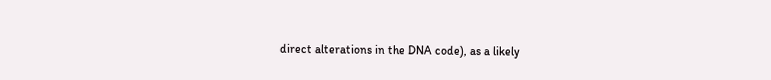direct alterations in the DNA code), as a likely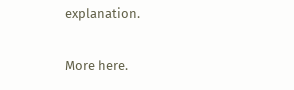explanation.

More here.